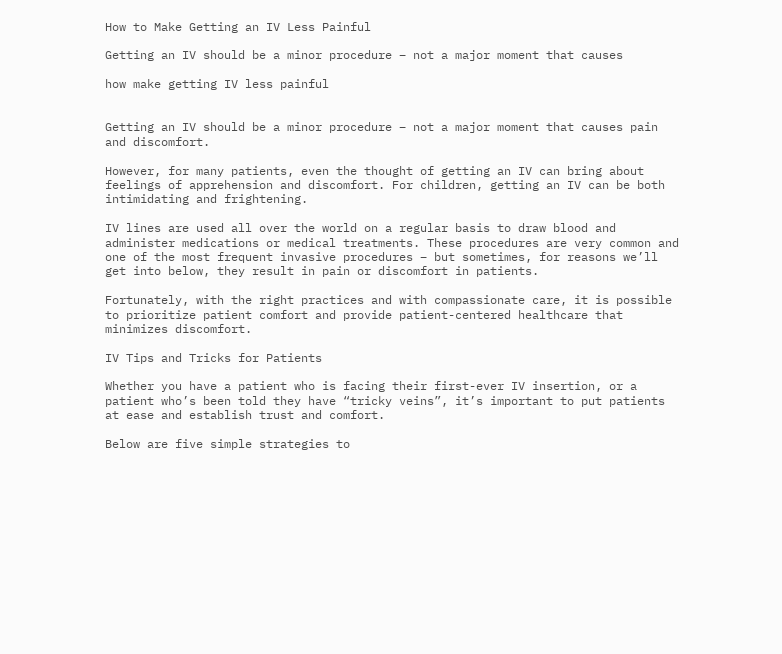How to Make Getting an IV Less Painful

Getting an IV should be a minor procedure – not a major moment that causes

how make getting IV less painful


Getting an IV should be a minor procedure – not a major moment that causes pain and discomfort.

However, for many patients, even the thought of getting an IV can bring about feelings of apprehension and discomfort. For children, getting an IV can be both intimidating and frightening.

IV lines are used all over the world on a regular basis to draw blood and administer medications or medical treatments. These procedures are very common and one of the most frequent invasive procedures – but sometimes, for reasons we’ll get into below, they result in pain or discomfort in patients.

Fortunately, with the right practices and with compassionate care, it is possible to prioritize patient comfort and provide patient-centered healthcare that minimizes discomfort.

IV Tips and Tricks for Patients

Whether you have a patient who is facing their first-ever IV insertion, or a patient who’s been told they have “tricky veins”, it’s important to put patients at ease and establish trust and comfort.

Below are five simple strategies to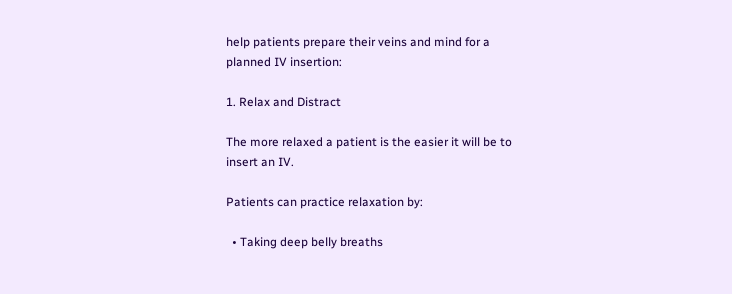help patients prepare their veins and mind for a planned IV insertion:

1. Relax and Distract

The more relaxed a patient is the easier it will be to insert an IV.

Patients can practice relaxation by:

  • Taking deep belly breaths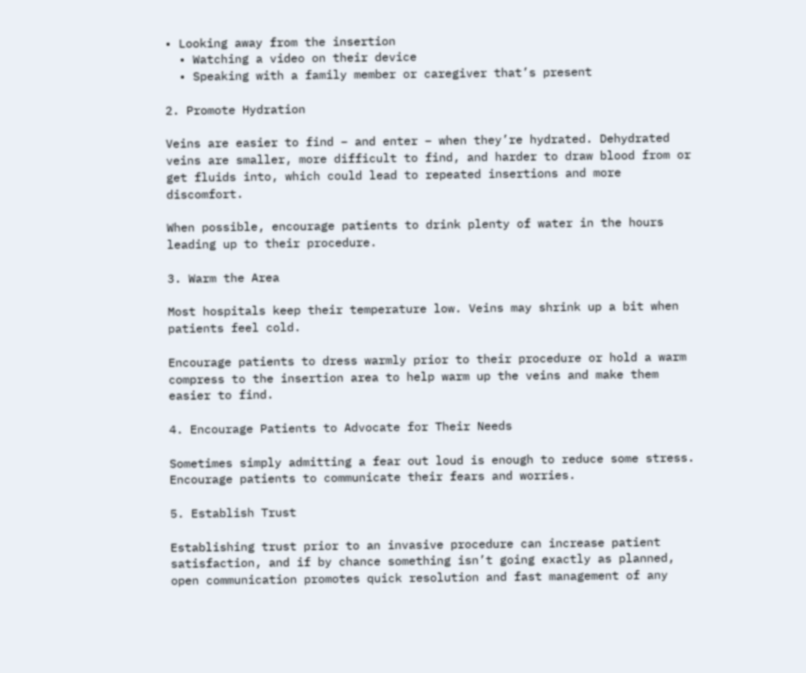• Looking away from the insertion
  • Watching a video on their device
  • Speaking with a family member or caregiver that’s present

2. Promote Hydration

Veins are easier to find – and enter – when they’re hydrated. Dehydrated veins are smaller, more difficult to find, and harder to draw blood from or get fluids into, which could lead to repeated insertions and more discomfort.

When possible, encourage patients to drink plenty of water in the hours leading up to their procedure.

3. Warm the Area

Most hospitals keep their temperature low. Veins may shrink up a bit when patients feel cold.

Encourage patients to dress warmly prior to their procedure or hold a warm compress to the insertion area to help warm up the veins and make them easier to find.

4. Encourage Patients to Advocate for Their Needs

Sometimes simply admitting a fear out loud is enough to reduce some stress. Encourage patients to communicate their fears and worries.

5. Establish Trust

Establishing trust prior to an invasive procedure can increase patient satisfaction, and if by chance something isn’t going exactly as planned, open communication promotes quick resolution and fast management of any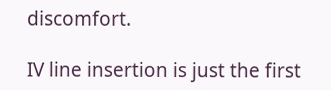discomfort.

IV line insertion is just the first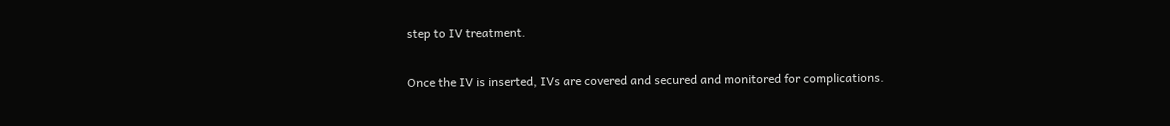step to IV treatment.

Once the IV is inserted, IVs are covered and secured and monitored for complications.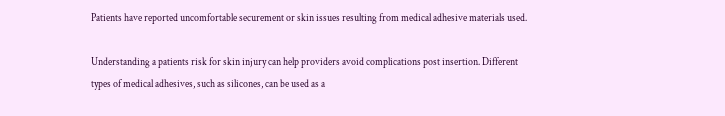Patients have reported uncomfortable securement or skin issues resulting from medical adhesive materials used.

Understanding a patients risk for skin injury can help providers avoid complications post insertion. Different types of medical adhesives, such as silicones, can be used as a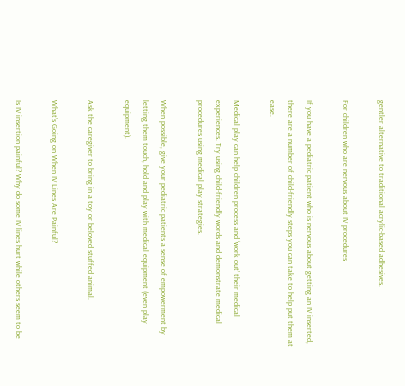gentler alternative to traditional acrylic-based adhesives.

For children who are nervous about IV procedures

If you have a pediatric patient who is nervous about getting an IV inserted, there are a number of child-friendly steps you can take to help put them at ease.

Medical play can help children process and ‘work out’ their medical experiences. Try using child-friendly words and demonstrate medical procedures using medical play strategies.

When possible, give your pediatric patients a sense of empowerment by letting them touch, hold and play with medical equipment (even play equipment).

Ask the caregiver to bring in a toy or beloved stuffed animal.

What’s Going on When IV Lines Are Painful?

Is IV insertion painful? Why do some IV lines hurt while others seem to be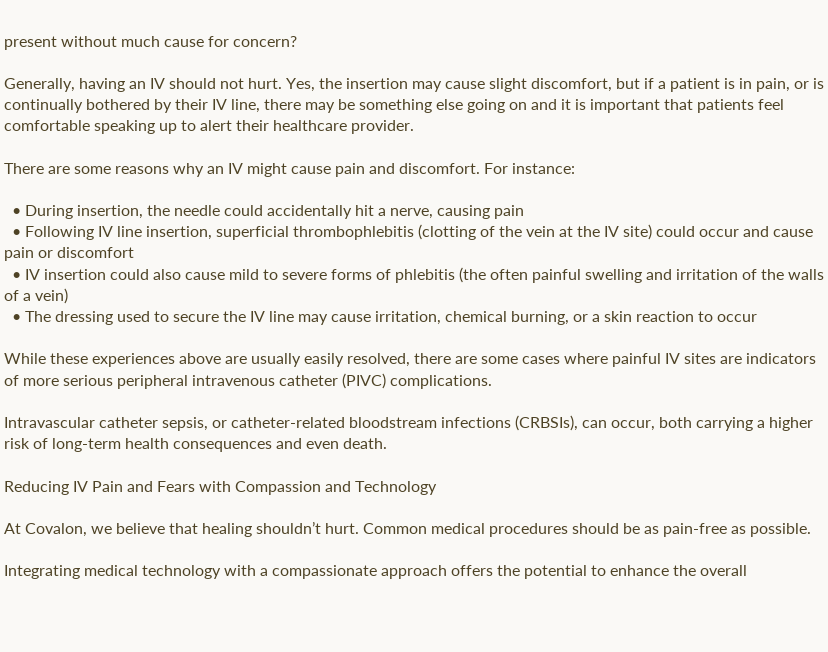present without much cause for concern?

Generally, having an IV should not hurt. Yes, the insertion may cause slight discomfort, but if a patient is in pain, or is continually bothered by their IV line, there may be something else going on and it is important that patients feel comfortable speaking up to alert their healthcare provider.

There are some reasons why an IV might cause pain and discomfort. For instance:

  • During insertion, the needle could accidentally hit a nerve, causing pain
  • Following IV line insertion, superficial thrombophlebitis (clotting of the vein at the IV site) could occur and cause pain or discomfort
  • IV insertion could also cause mild to severe forms of phlebitis (the often painful swelling and irritation of the walls of a vein)
  • The dressing used to secure the IV line may cause irritation, chemical burning, or a skin reaction to occur

While these experiences above are usually easily resolved, there are some cases where painful IV sites are indicators of more serious peripheral intravenous catheter (PIVC) complications.

Intravascular catheter sepsis, or catheter-related bloodstream infections (CRBSIs), can occur, both carrying a higher risk of long-term health consequences and even death.

Reducing IV Pain and Fears with Compassion and Technology

At Covalon, we believe that healing shouldn’t hurt. Common medical procedures should be as pain-free as possible.

Integrating medical technology with a compassionate approach offers the potential to enhance the overall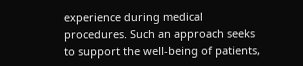experience during medical procedures. Such an approach seeks to support the well-being of patients,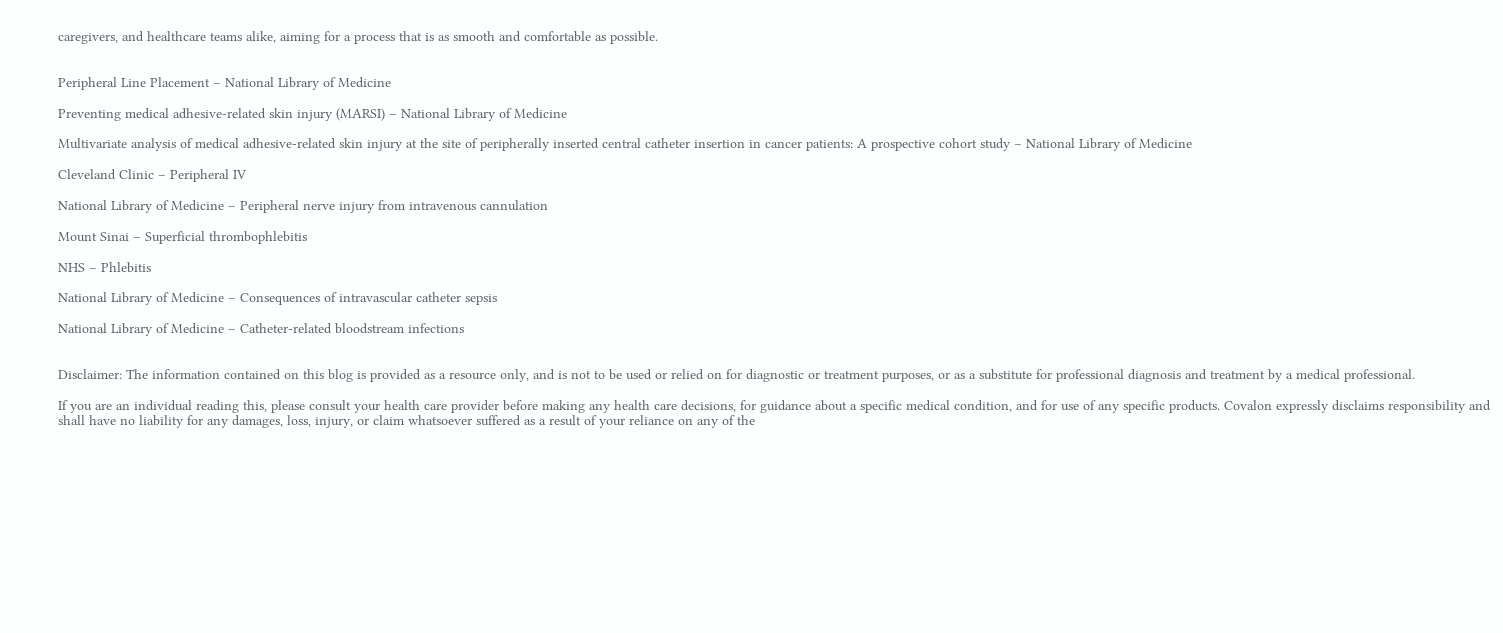caregivers, and healthcare teams alike, aiming for a process that is as smooth and comfortable as possible.


Peripheral Line Placement – National Library of Medicine

Preventing medical adhesive-related skin injury (MARSI) – National Library of Medicine

Multivariate analysis of medical adhesive-related skin injury at the site of peripherally inserted central catheter insertion in cancer patients: A prospective cohort study – National Library of Medicine

Cleveland Clinic – Peripheral IV

National Library of Medicine – Peripheral nerve injury from intravenous cannulation

Mount Sinai – Superficial thrombophlebitis

NHS – Phlebitis

National Library of Medicine – Consequences of intravascular catheter sepsis

National Library of Medicine – Catheter-related bloodstream infections


Disclaimer: The information contained on this blog is provided as a resource only, and is not to be used or relied on for diagnostic or treatment purposes, or as a substitute for professional diagnosis and treatment by a medical professional.

If you are an individual reading this, please consult your health care provider before making any health care decisions, for guidance about a specific medical condition, and for use of any specific products. Covalon expressly disclaims responsibility and shall have no liability for any damages, loss, injury, or claim whatsoever suffered as a result of your reliance on any of the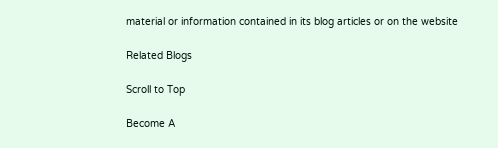material or information contained in its blog articles or on the website

Related Blogs

Scroll to Top

Become A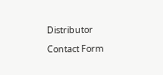Distributor

Contact Form